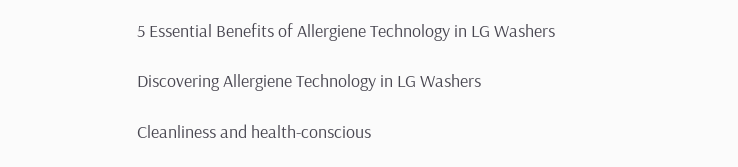5 Essential Benefits of Allergiene Technology in LG Washers

Discovering Allergiene Technology in LG Washers

Cleanliness and health-conscious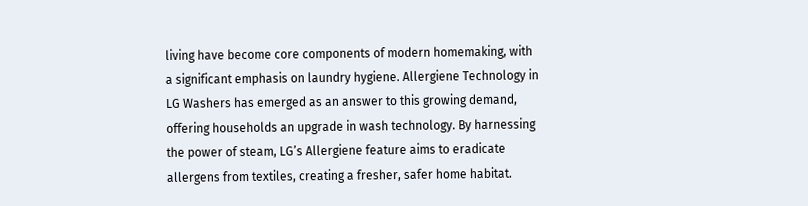living have become core components of modern homemaking, with a significant emphasis on laundry hygiene. Allergiene Technology in LG Washers has emerged as an answer to this growing demand, offering households an upgrade in wash technology. By harnessing the power of steam, LG’s Allergiene feature aims to eradicate allergens from textiles, creating a fresher, safer home habitat.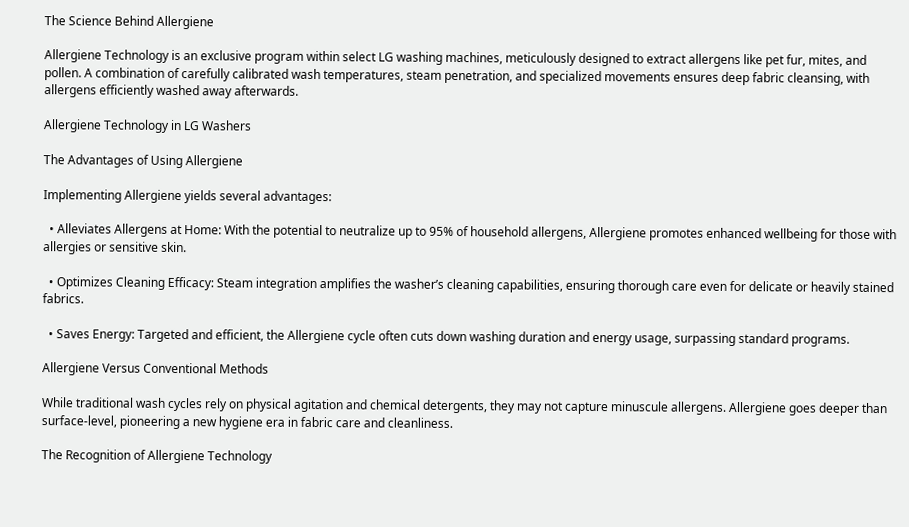The Science Behind Allergiene

Allergiene Technology is an exclusive program within select LG washing machines, meticulously designed to extract allergens like pet fur, mites, and pollen. A combination of carefully calibrated wash temperatures, steam penetration, and specialized movements ensures deep fabric cleansing, with allergens efficiently washed away afterwards.

Allergiene Technology in LG Washers

The Advantages of Using Allergiene

Implementing Allergiene yields several advantages:

  • Alleviates Allergens at Home: With the potential to neutralize up to 95% of household allergens, Allergiene promotes enhanced wellbeing for those with allergies or sensitive skin.

  • Optimizes Cleaning Efficacy: Steam integration amplifies the washer’s cleaning capabilities, ensuring thorough care even for delicate or heavily stained fabrics.

  • Saves Energy: Targeted and efficient, the Allergiene cycle often cuts down washing duration and energy usage, surpassing standard programs.

Allergiene Versus Conventional Methods

While traditional wash cycles rely on physical agitation and chemical detergents, they may not capture minuscule allergens. Allergiene goes deeper than surface-level, pioneering a new hygiene era in fabric care and cleanliness.

The Recognition of Allergiene Technology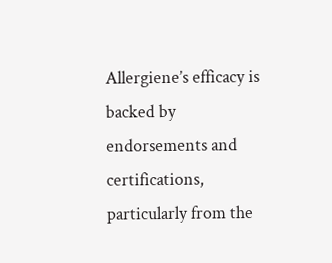Allergiene’s efficacy is backed by endorsements and certifications, particularly from the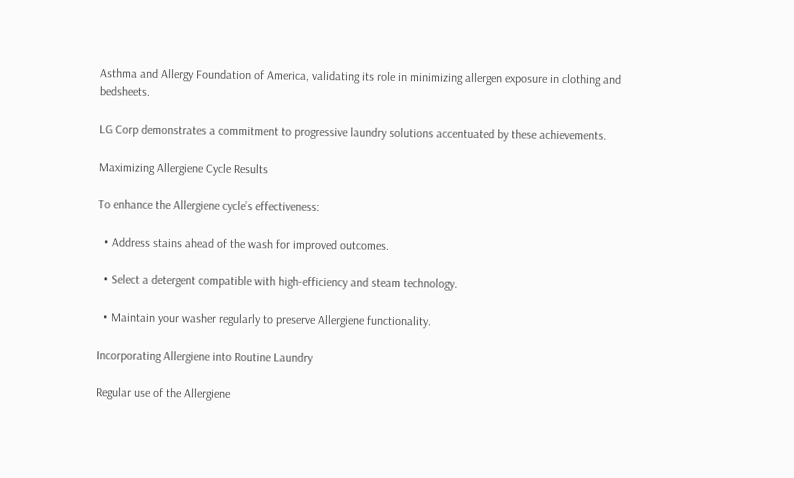Asthma and Allergy Foundation of America, validating its role in minimizing allergen exposure in clothing and bedsheets.

LG Corp demonstrates a commitment to progressive laundry solutions accentuated by these achievements.

Maximizing Allergiene Cycle Results

To enhance the Allergiene cycle’s effectiveness:

  • Address stains ahead of the wash for improved outcomes.

  • Select a detergent compatible with high-efficiency and steam technology.

  • Maintain your washer regularly to preserve Allergiene functionality.

Incorporating Allergiene into Routine Laundry

Regular use of the Allergiene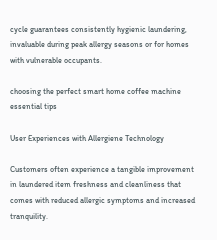cycle guarantees consistently hygienic laundering, invaluable during peak allergy seasons or for homes with vulnerable occupants.

choosing the perfect smart home coffee machine essential tips

User Experiences with Allergiene Technology

Customers often experience a tangible improvement in laundered item freshness and cleanliness that comes with reduced allergic symptoms and increased tranquility.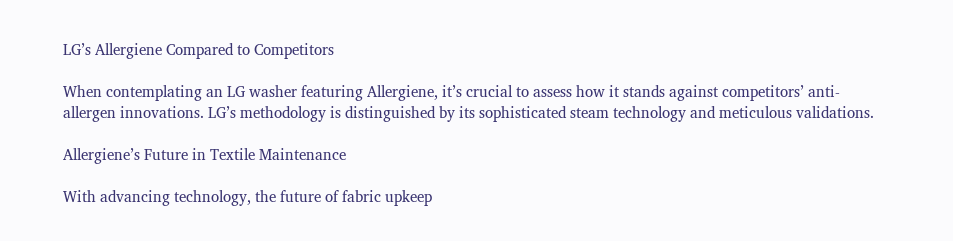LG’s Allergiene Compared to Competitors

When contemplating an LG washer featuring Allergiene, it’s crucial to assess how it stands against competitors’ anti-allergen innovations. LG’s methodology is distinguished by its sophisticated steam technology and meticulous validations.

Allergiene’s Future in Textile Maintenance

With advancing technology, the future of fabric upkeep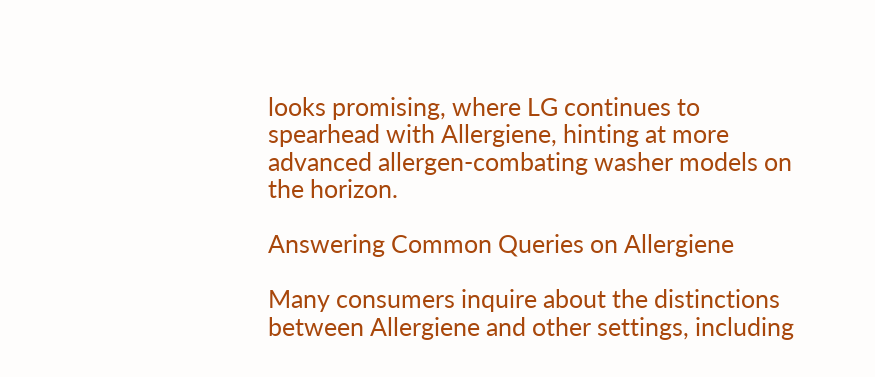looks promising, where LG continues to spearhead with Allergiene, hinting at more advanced allergen-combating washer models on the horizon.

Answering Common Queries on Allergiene

Many consumers inquire about the distinctions between Allergiene and other settings, including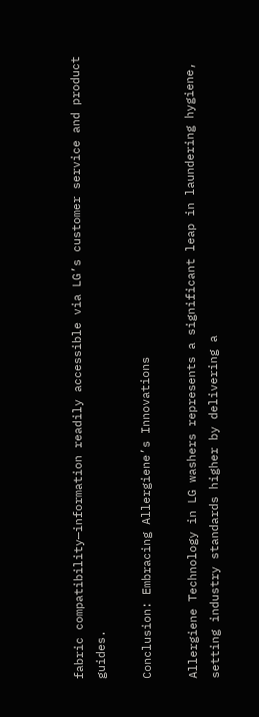fabric compatibility—information readily accessible via LG’s customer service and product guides.

Conclusion: Embracing Allergiene’s Innovations

Allergiene Technology in LG washers represents a significant leap in laundering hygiene, setting industry standards higher by delivering a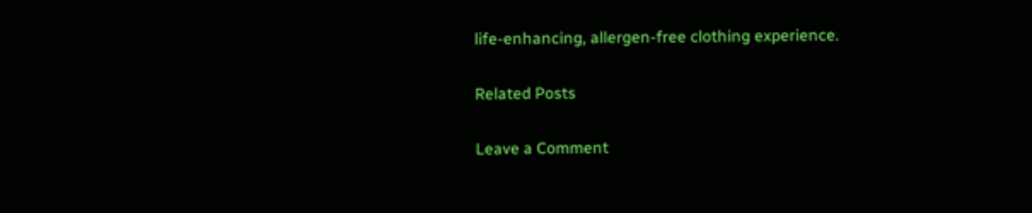life-enhancing, allergen-free clothing experience.

Related Posts

Leave a Comment